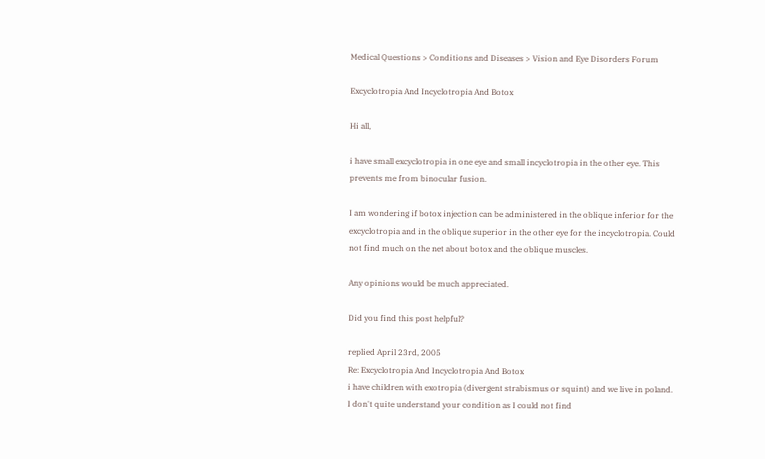Medical Questions > Conditions and Diseases > Vision and Eye Disorders Forum

Excyclotropia And Incyclotropia And Botox

Hi all,

i have small excyclotropia in one eye and small incyclotropia in the other eye. This prevents me from binocular fusion.

I am wondering if botox injection can be administered in the oblique inferior for the excyclotropia and in the oblique superior in the other eye for the incyclotropia. Could not find much on the net about botox and the oblique muscles.

Any opinions would be much appreciated.

Did you find this post helpful?

replied April 23rd, 2005
Re: Excyclotropia And Incyclotropia And Botox
i have children with exotropia (divergent strabismus or squint) and we live in poland. I don't quite understand your condition as I could not find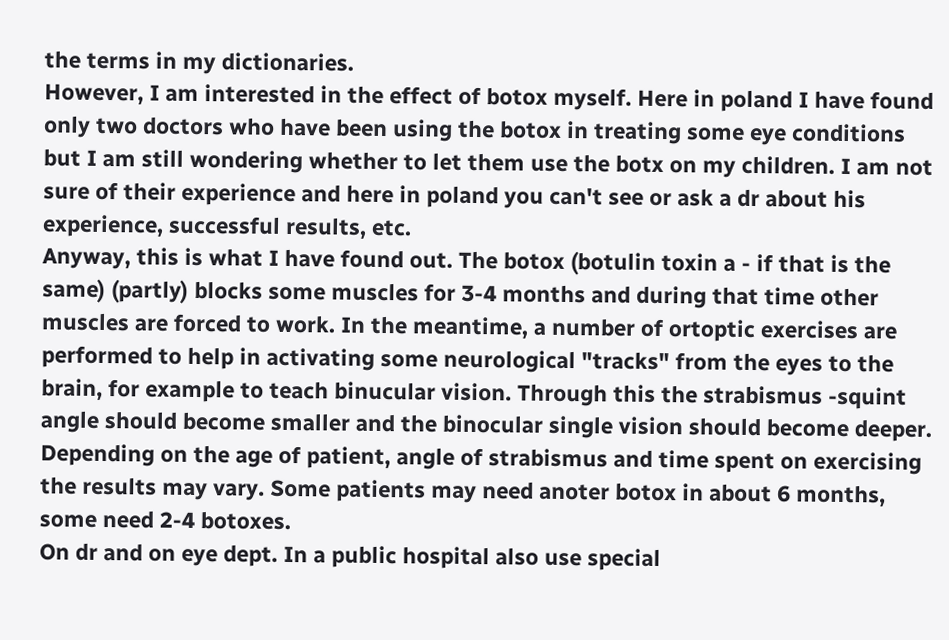the terms in my dictionaries.
However, I am interested in the effect of botox myself. Here in poland I have found only two doctors who have been using the botox in treating some eye conditions but I am still wondering whether to let them use the botx on my children. I am not sure of their experience and here in poland you can't see or ask a dr about his experience, successful results, etc.
Anyway, this is what I have found out. The botox (botulin toxin a - if that is the same) (partly) blocks some muscles for 3-4 months and during that time other muscles are forced to work. In the meantime, a number of ortoptic exercises are performed to help in activating some neurological "tracks" from the eyes to the brain, for example to teach binucular vision. Through this the strabismus -squint angle should become smaller and the binocular single vision should become deeper. Depending on the age of patient, angle of strabismus and time spent on exercising the results may vary. Some patients may need anoter botox in about 6 months, some need 2-4 botoxes.
On dr and on eye dept. In a public hospital also use special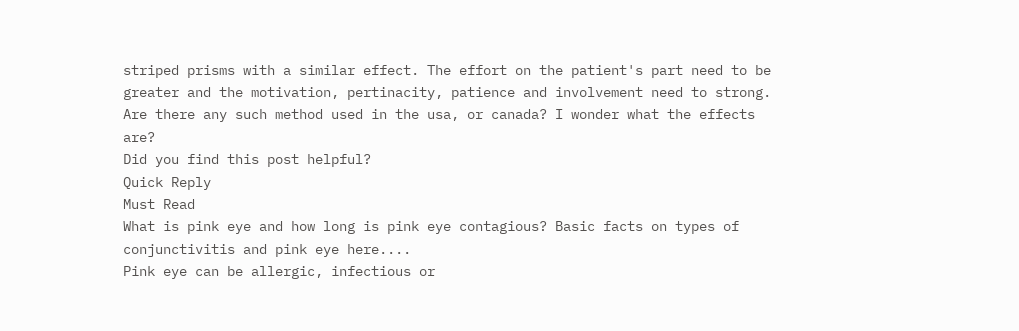striped prisms with a similar effect. The effort on the patient's part need to be greater and the motivation, pertinacity, patience and involvement need to strong. Are there any such method used in the usa, or canada? I wonder what the effects are?
Did you find this post helpful?
Quick Reply
Must Read
What is pink eye and how long is pink eye contagious? Basic facts on types of conjunctivitis and pink eye here....
Pink eye can be allergic, infectious or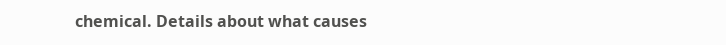chemical. Details about what causes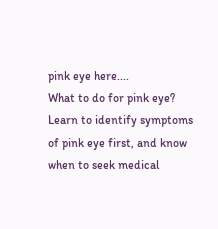pink eye here....
What to do for pink eye? Learn to identify symptoms of pink eye first, and know when to seek medical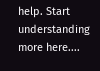help. Start understanding more here....